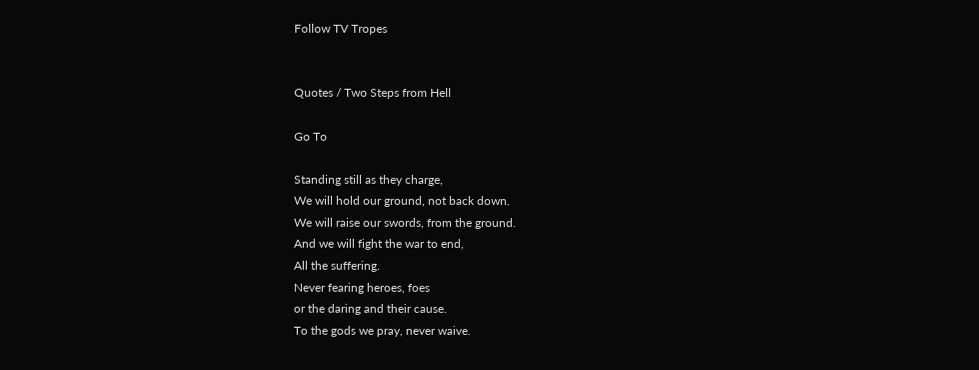Follow TV Tropes


Quotes / Two Steps from Hell

Go To

Standing still as they charge,
We will hold our ground, not back down.
We will raise our swords, from the ground.
And we will fight the war to end,
All the suffering.
Never fearing heroes, foes
or the daring and their cause.
To the gods we pray, never waive.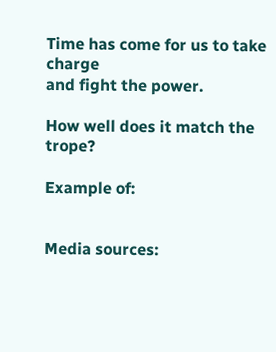Time has come for us to take charge
and fight the power.

How well does it match the trope?

Example of:


Media sources: